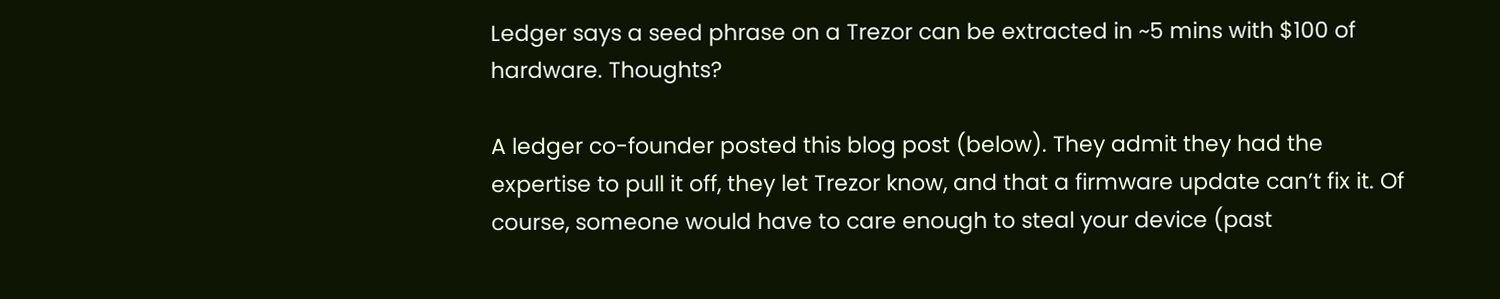Ledger says a seed phrase on a Trezor can be extracted in ~5 mins with $100 of hardware. Thoughts?

A ledger co-founder posted this blog post (below). They admit they had the expertise to pull it off, they let Trezor know, and that a firmware update can’t fix it. Of course, someone would have to care enough to steal your device (past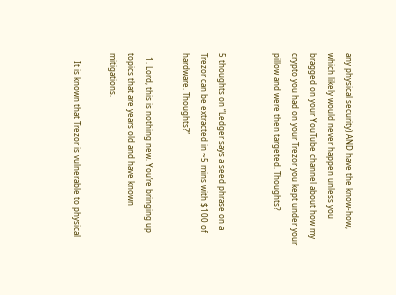any physical security) AND have the know-how, which likely would never happen unless you bragged on your YouTube channel about how my crypto you had on your Trezor you kept under your pillow and were then targeted. Thoughts?


5 thoughts on “Ledger says a seed phrase on a Trezor can be extracted in ~5 mins with $100 of hardware. Thoughts?”

  1. Lord, this is nothing new. You’re bringing up topics that are years old and have known mitigations.

    It is known that Trezor is vulnerable to physical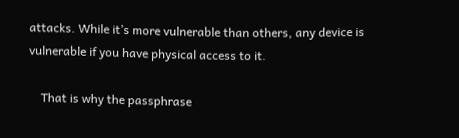attacks. While it’s more vulnerable than others, any device is vulnerable if you have physical access to it.

    That is why the passphrase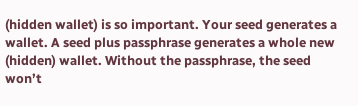(hidden wallet) is so important. Your seed generates a wallet. A seed plus passphrase generates a whole new (hidden) wallet. Without the passphrase, the seed won’t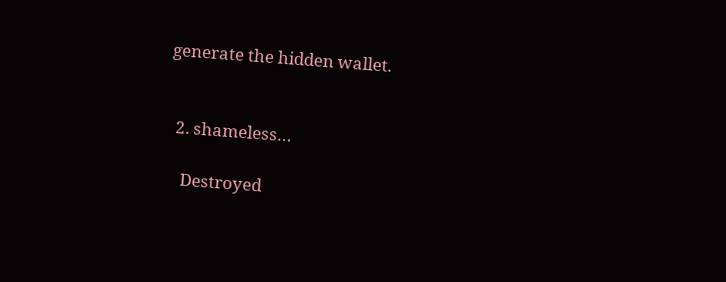generate the hidden wallet.


  2. shameless…

    Destroyed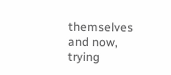themselves and now, trying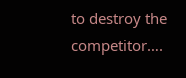to destroy the competitor….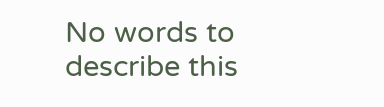No words to describe this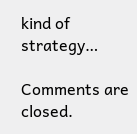kind of strategy…

Comments are closed.